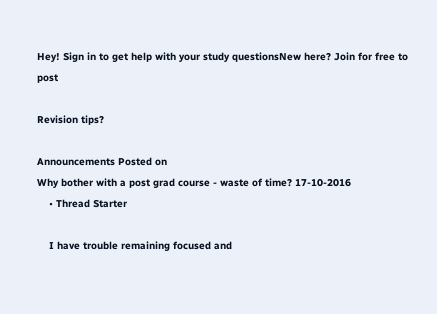Hey! Sign in to get help with your study questionsNew here? Join for free to post

Revision tips?

Announcements Posted on
Why bother with a post grad course - waste of time? 17-10-2016
    • Thread Starter

    I have trouble remaining focused and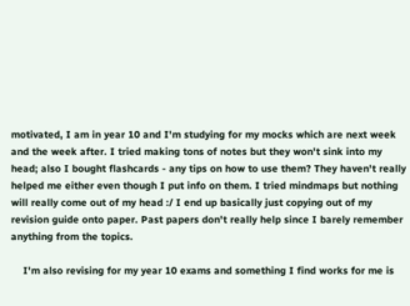motivated, I am in year 10 and I'm studying for my mocks which are next week and the week after. I tried making tons of notes but they won't sink into my head; also I bought flashcards - any tips on how to use them? They haven't really helped me either even though I put info on them. I tried mindmaps but nothing will really come out of my head :/ I end up basically just copying out of my revision guide onto paper. Past papers don't really help since I barely remember anything from the topics.

    I'm also revising for my year 10 exams and something I find works for me is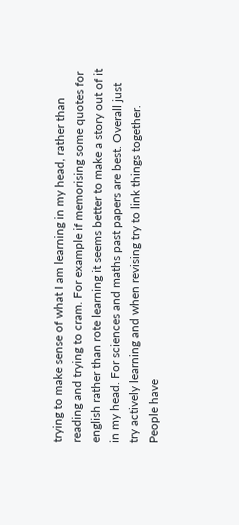trying to make sense of what I am learning in my head, rather than reading and trying to cram. For example if memorising some quotes for english rather than rote learning it seems better to make a story out of it in my head. For sciences and maths past papers are best. Overall just try actively learning and when revising try to link things together. People have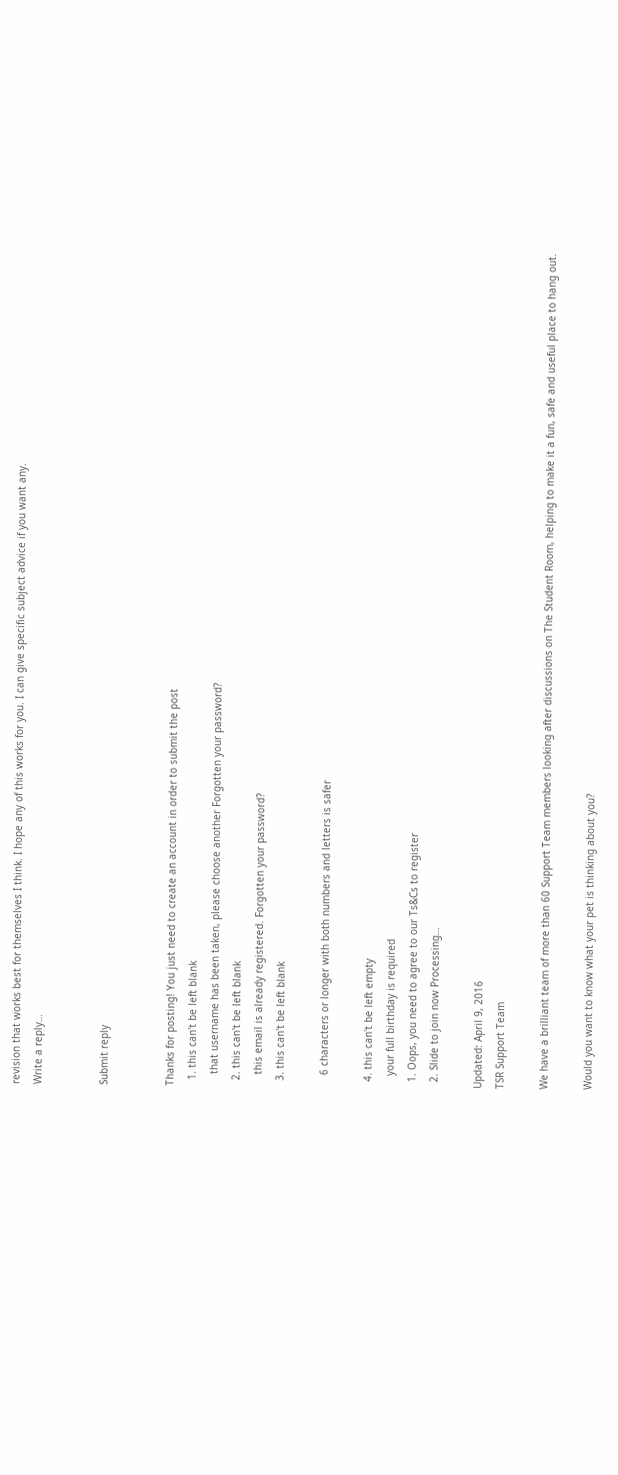revision that works best for themselves I think. I hope any of this works for you. I can give specific subject advice if you want any.
Write a reply…


Submit reply


Thanks for posting! You just need to create an account in order to submit the post
  1. this can't be left blank
    that username has been taken, please choose another Forgotten your password?
  2. this can't be left blank
    this email is already registered. Forgotten your password?
  3. this can't be left blank

    6 characters or longer with both numbers and letters is safer

  4. this can't be left empty
    your full birthday is required
  1. Oops, you need to agree to our Ts&Cs to register
  2. Slide to join now Processing…

Updated: April 9, 2016
TSR Support Team

We have a brilliant team of more than 60 Support Team members looking after discussions on The Student Room, helping to make it a fun, safe and useful place to hang out.

Would you want to know what your pet is thinking about you?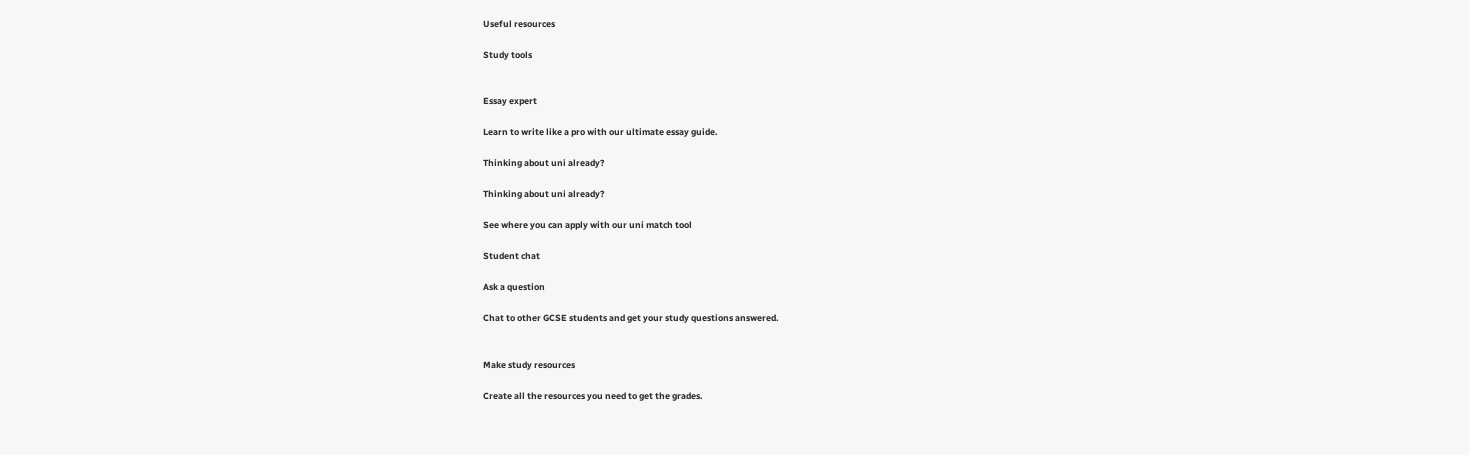Useful resources

Study tools


Essay expert

Learn to write like a pro with our ultimate essay guide.

Thinking about uni already?

Thinking about uni already?

See where you can apply with our uni match tool

Student chat

Ask a question

Chat to other GCSE students and get your study questions answered.


Make study resources

Create all the resources you need to get the grades.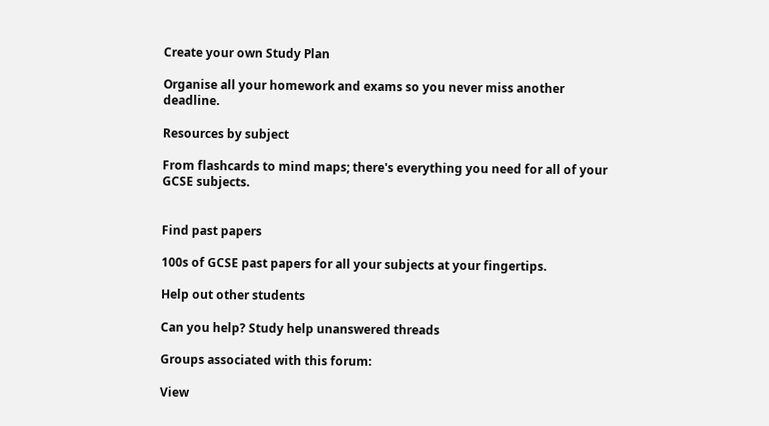Create your own Study Plan

Organise all your homework and exams so you never miss another deadline.

Resources by subject

From flashcards to mind maps; there's everything you need for all of your GCSE subjects.


Find past papers

100s of GCSE past papers for all your subjects at your fingertips.

Help out other students

Can you help? Study help unanswered threads

Groups associated with this forum:

View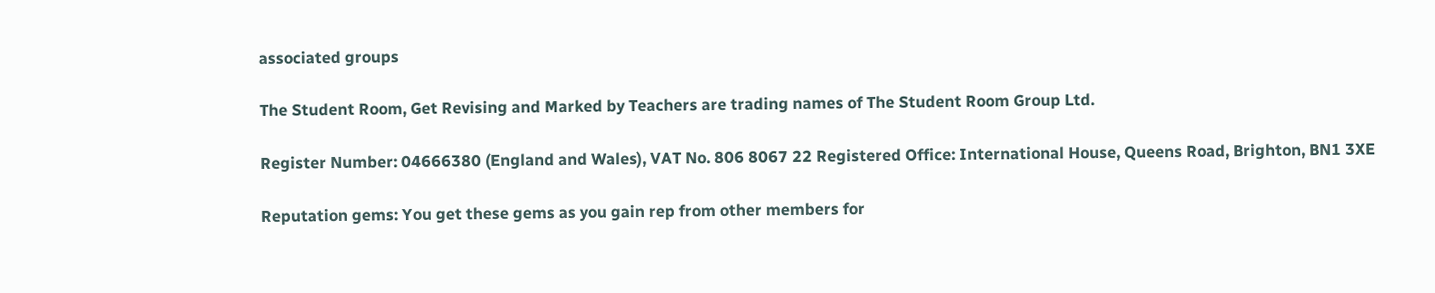associated groups

The Student Room, Get Revising and Marked by Teachers are trading names of The Student Room Group Ltd.

Register Number: 04666380 (England and Wales), VAT No. 806 8067 22 Registered Office: International House, Queens Road, Brighton, BN1 3XE

Reputation gems: You get these gems as you gain rep from other members for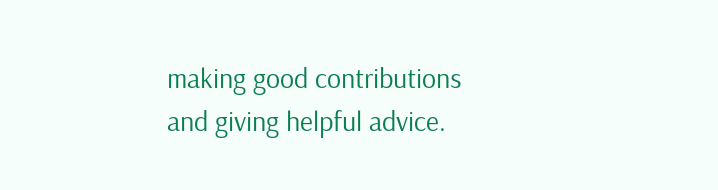making good contributions and giving helpful advice.